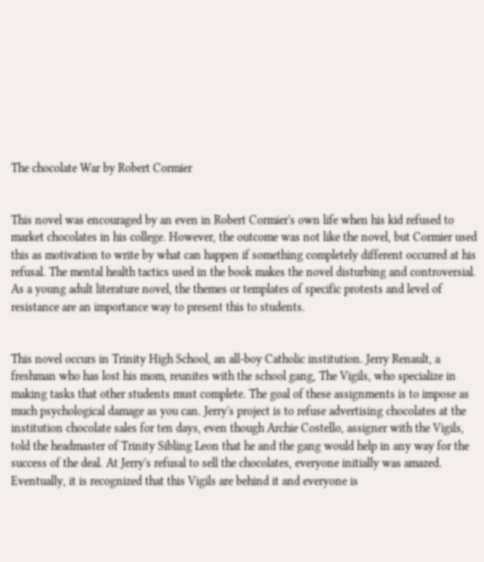The chocolate War by Robert Cormier


This novel was encouraged by an even in Robert Cormier's own life when his kid refused to market chocolates in his college. However, the outcome was not like the novel, but Cormier used this as motivation to write by what can happen if something completely different occurred at his refusal. The mental health tactics used in the book makes the novel disturbing and controversial. As a young adult literature novel, the themes or templates of specific protests and level of resistance are an importance way to present this to students.


This novel occurs in Trinity High School, an all-boy Catholic institution. Jerry Renault, a freshman who has lost his mom, reunites with the school gang, The Vigils, who specialize in making tasks that other students must complete. The goal of these assignments is to impose as much psychological damage as you can. Jerry's project is to refuse advertising chocolates at the institution chocolate sales for ten days, even though Archie Costello, assigner with the Vigils, told the headmaster of Trinity Sibling Leon that he and the gang would help in any way for the success of the deal. At Jerry's refusal to sell the chocolates, everyone initially was amazed. Eventually, it is recognized that this Vigils are behind it and everyone is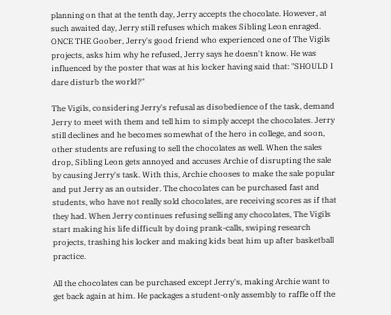planning on that at the tenth day, Jerry accepts the chocolate. However, at such awaited day, Jerry still refuses which makes Sibling Leon enraged. ONCE THE Goober, Jerry's good friend who experienced one of The Vigils projects, asks him why he refused, Jerry says he doesn't know. He was influenced by the poster that was at his locker having said that: "SHOULD I dare disturb the world?"

The Vigils, considering Jerry's refusal as disobedience of the task, demand Jerry to meet with them and tell him to simply accept the chocolates. Jerry still declines and he becomes somewhat of the hero in college, and soon, other students are refusing to sell the chocolates as well. When the sales drop, Sibling Leon gets annoyed and accuses Archie of disrupting the sale by causing Jerry's task. With this, Archie chooses to make the sale popular and put Jerry as an outsider. The chocolates can be purchased fast and students, who have not really sold chocolates, are receiving scores as if that they had. When Jerry continues refusing selling any chocolates, The Vigils start making his life difficult by doing prank-calls, swiping research projects, trashing his locker and making kids beat him up after basketball practice.

All the chocolates can be purchased except Jerry's, making Archie want to get back again at him. He packages a student-only assembly to raffle off the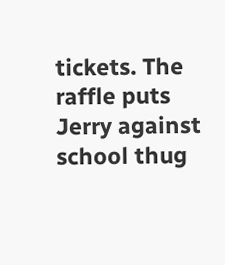tickets. The raffle puts Jerry against school thug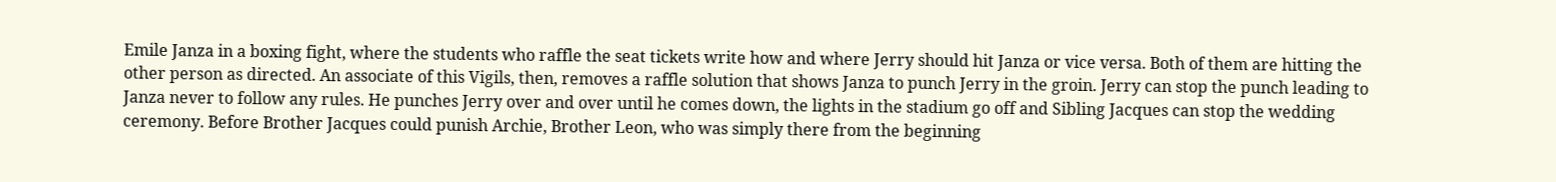Emile Janza in a boxing fight, where the students who raffle the seat tickets write how and where Jerry should hit Janza or vice versa. Both of them are hitting the other person as directed. An associate of this Vigils, then, removes a raffle solution that shows Janza to punch Jerry in the groin. Jerry can stop the punch leading to Janza never to follow any rules. He punches Jerry over and over until he comes down, the lights in the stadium go off and Sibling Jacques can stop the wedding ceremony. Before Brother Jacques could punish Archie, Brother Leon, who was simply there from the beginning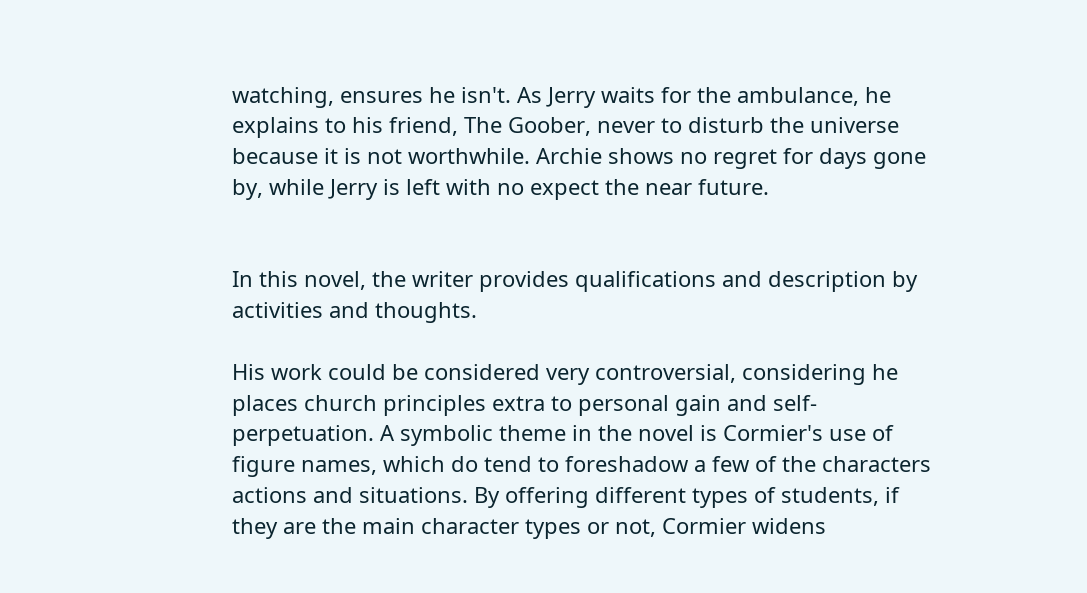watching, ensures he isn't. As Jerry waits for the ambulance, he explains to his friend, The Goober, never to disturb the universe because it is not worthwhile. Archie shows no regret for days gone by, while Jerry is left with no expect the near future.


In this novel, the writer provides qualifications and description by activities and thoughts.

His work could be considered very controversial, considering he places church principles extra to personal gain and self-perpetuation. A symbolic theme in the novel is Cormier's use of figure names, which do tend to foreshadow a few of the characters actions and situations. By offering different types of students, if they are the main character types or not, Cormier widens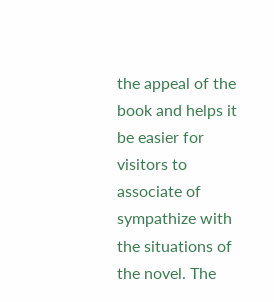the appeal of the book and helps it be easier for visitors to associate of sympathize with the situations of the novel. The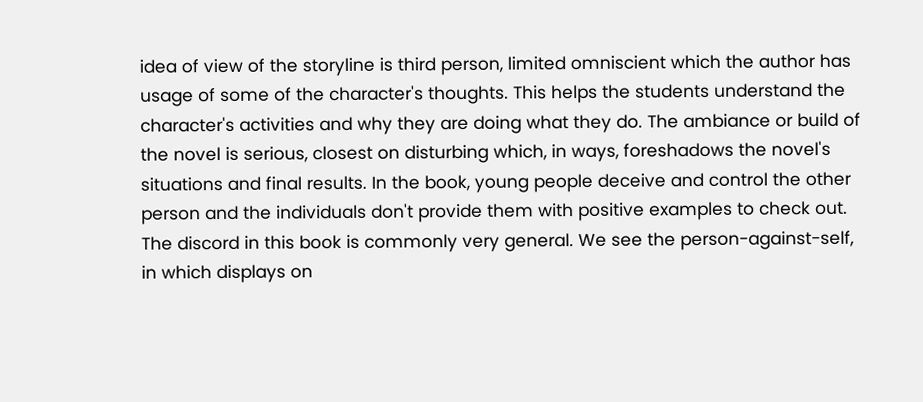idea of view of the storyline is third person, limited omniscient which the author has usage of some of the character's thoughts. This helps the students understand the character's activities and why they are doing what they do. The ambiance or build of the novel is serious, closest on disturbing which, in ways, foreshadows the novel's situations and final results. In the book, young people deceive and control the other person and the individuals don't provide them with positive examples to check out. The discord in this book is commonly very general. We see the person-against-self, in which displays on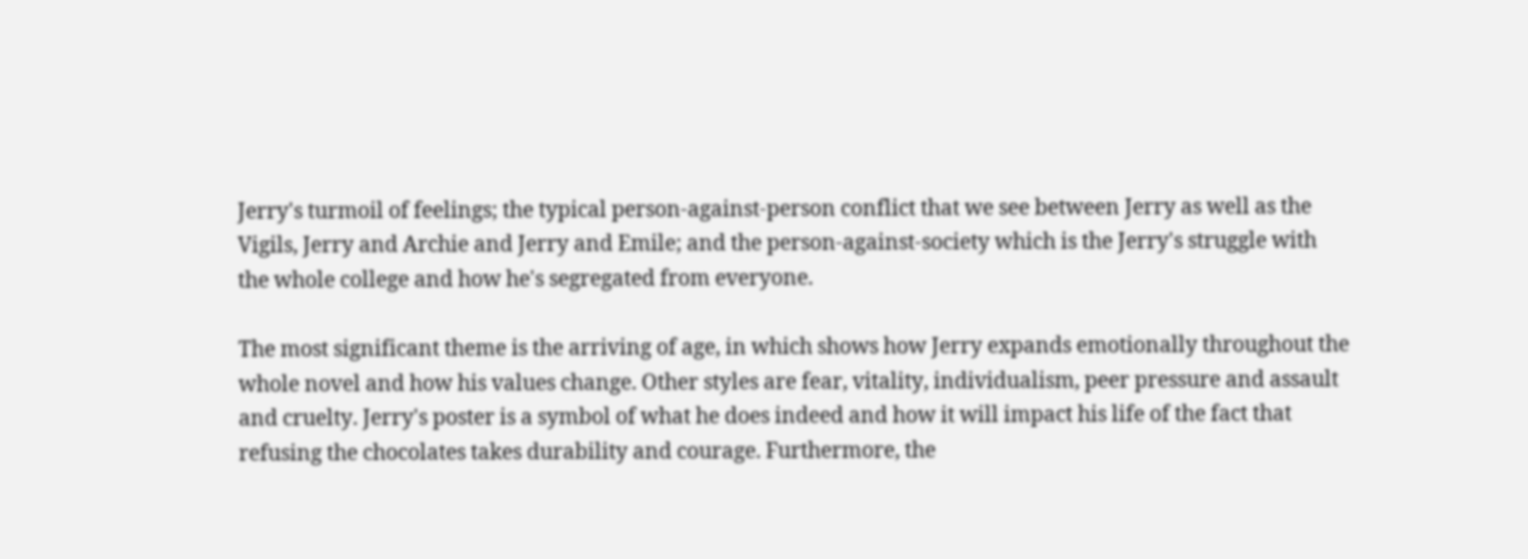Jerry's turmoil of feelings; the typical person-against-person conflict that we see between Jerry as well as the Vigils, Jerry and Archie and Jerry and Emile; and the person-against-society which is the Jerry's struggle with the whole college and how he's segregated from everyone.

The most significant theme is the arriving of age, in which shows how Jerry expands emotionally throughout the whole novel and how his values change. Other styles are fear, vitality, individualism, peer pressure and assault and cruelty. Jerry's poster is a symbol of what he does indeed and how it will impact his life of the fact that refusing the chocolates takes durability and courage. Furthermore, the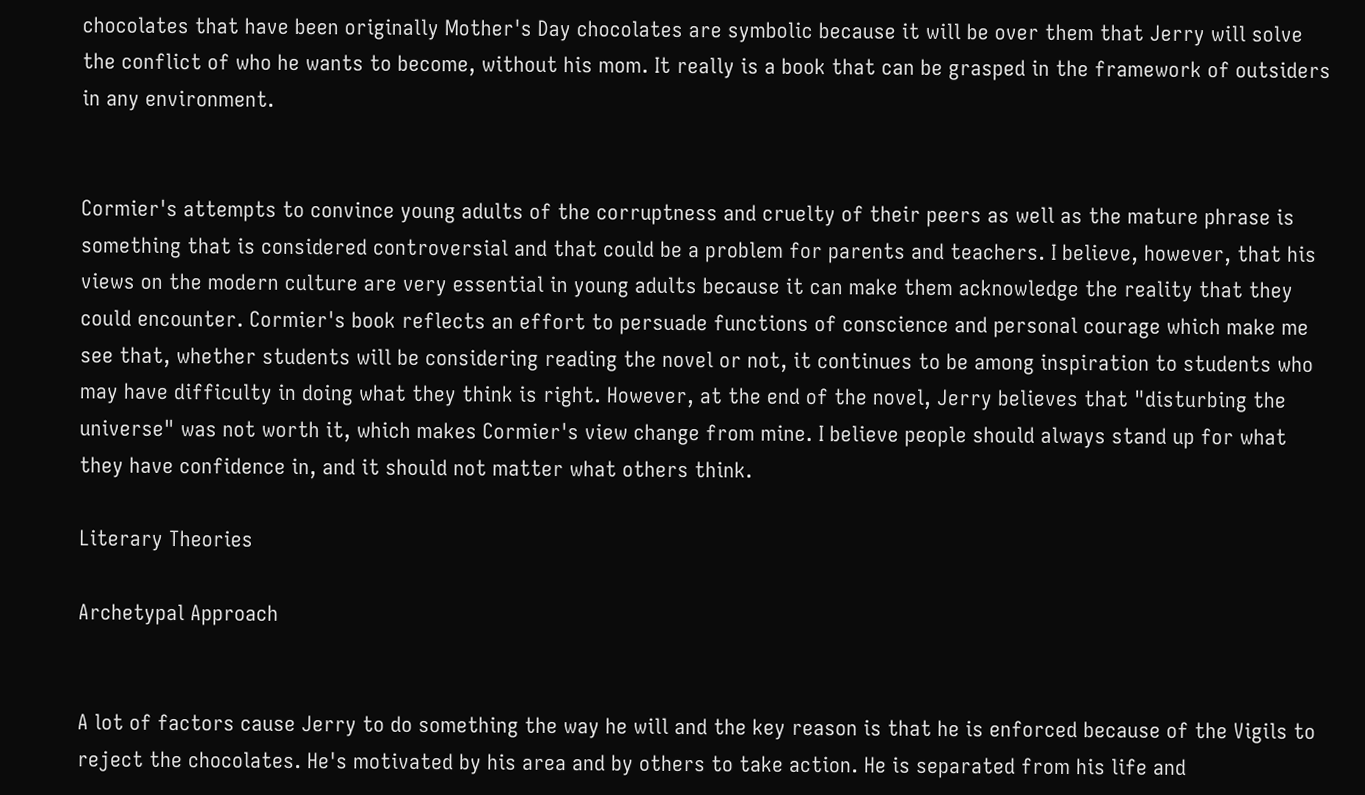chocolates that have been originally Mother's Day chocolates are symbolic because it will be over them that Jerry will solve the conflict of who he wants to become, without his mom. It really is a book that can be grasped in the framework of outsiders in any environment.


Cormier's attempts to convince young adults of the corruptness and cruelty of their peers as well as the mature phrase is something that is considered controversial and that could be a problem for parents and teachers. I believe, however, that his views on the modern culture are very essential in young adults because it can make them acknowledge the reality that they could encounter. Cormier's book reflects an effort to persuade functions of conscience and personal courage which make me see that, whether students will be considering reading the novel or not, it continues to be among inspiration to students who may have difficulty in doing what they think is right. However, at the end of the novel, Jerry believes that "disturbing the universe" was not worth it, which makes Cormier's view change from mine. I believe people should always stand up for what they have confidence in, and it should not matter what others think.

Literary Theories

Archetypal Approach


A lot of factors cause Jerry to do something the way he will and the key reason is that he is enforced because of the Vigils to reject the chocolates. He's motivated by his area and by others to take action. He is separated from his life and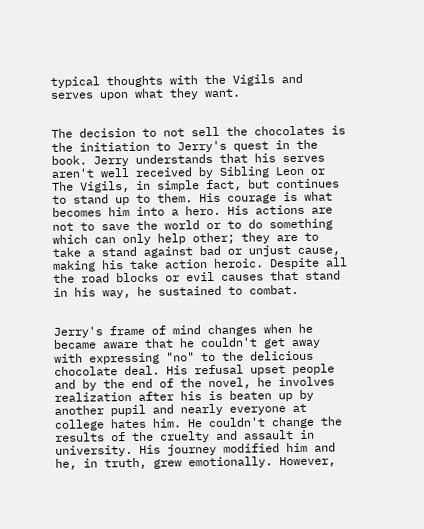typical thoughts with the Vigils and serves upon what they want.


The decision to not sell the chocolates is the initiation to Jerry's quest in the book. Jerry understands that his serves aren't well received by Sibling Leon or The Vigils, in simple fact, but continues to stand up to them. His courage is what becomes him into a hero. His actions are not to save the world or to do something which can only help other; they are to take a stand against bad or unjust cause, making his take action heroic. Despite all the road blocks or evil causes that stand in his way, he sustained to combat.


Jerry's frame of mind changes when he became aware that he couldn't get away with expressing "no" to the delicious chocolate deal. His refusal upset people and by the end of the novel, he involves realization after his is beaten up by another pupil and nearly everyone at college hates him. He couldn't change the results of the cruelty and assault in university. His journey modified him and he, in truth, grew emotionally. However,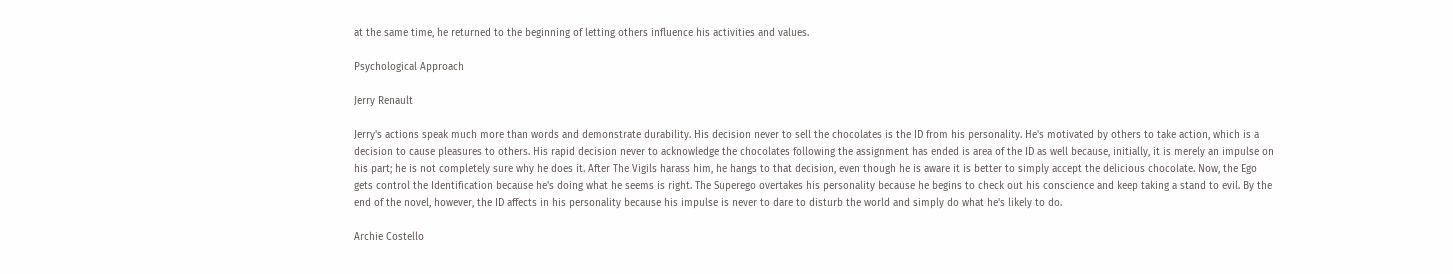at the same time, he returned to the beginning of letting others influence his activities and values.

Psychological Approach

Jerry Renault

Jerry's actions speak much more than words and demonstrate durability. His decision never to sell the chocolates is the ID from his personality. He's motivated by others to take action, which is a decision to cause pleasures to others. His rapid decision never to acknowledge the chocolates following the assignment has ended is area of the ID as well because, initially, it is merely an impulse on his part; he is not completely sure why he does it. After The Vigils harass him, he hangs to that decision, even though he is aware it is better to simply accept the delicious chocolate. Now, the Ego gets control the Identification because he's doing what he seems is right. The Superego overtakes his personality because he begins to check out his conscience and keep taking a stand to evil. By the end of the novel, however, the ID affects in his personality because his impulse is never to dare to disturb the world and simply do what he's likely to do.

Archie Costello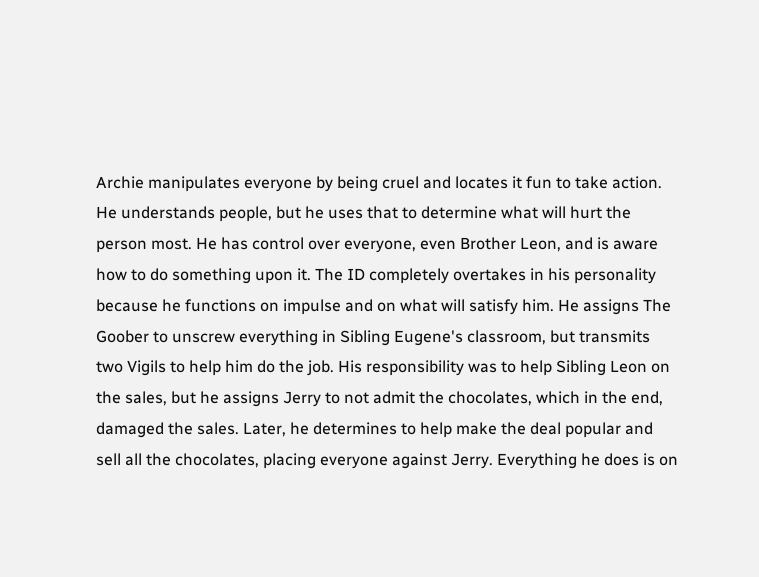Archie manipulates everyone by being cruel and locates it fun to take action. He understands people, but he uses that to determine what will hurt the person most. He has control over everyone, even Brother Leon, and is aware how to do something upon it. The ID completely overtakes in his personality because he functions on impulse and on what will satisfy him. He assigns The Goober to unscrew everything in Sibling Eugene's classroom, but transmits two Vigils to help him do the job. His responsibility was to help Sibling Leon on the sales, but he assigns Jerry to not admit the chocolates, which in the end, damaged the sales. Later, he determines to help make the deal popular and sell all the chocolates, placing everyone against Jerry. Everything he does is on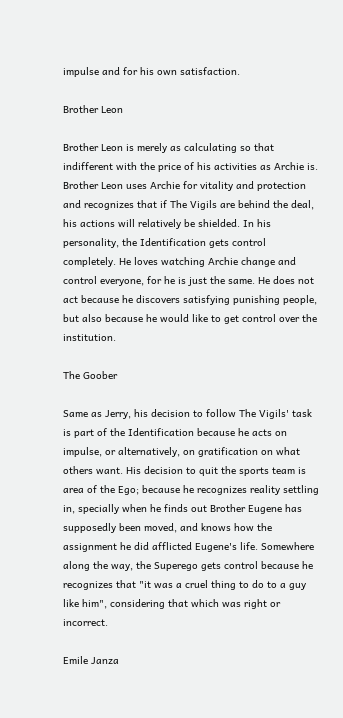impulse and for his own satisfaction.

Brother Leon

Brother Leon is merely as calculating so that indifferent with the price of his activities as Archie is. Brother Leon uses Archie for vitality and protection and recognizes that if The Vigils are behind the deal, his actions will relatively be shielded. In his personality, the Identification gets control completely. He loves watching Archie change and control everyone, for he is just the same. He does not act because he discovers satisfying punishing people, but also because he would like to get control over the institution.

The Goober

Same as Jerry, his decision to follow The Vigils' task is part of the Identification because he acts on impulse, or alternatively, on gratification on what others want. His decision to quit the sports team is area of the Ego; because he recognizes reality settling in, specially when he finds out Brother Eugene has supposedly been moved, and knows how the assignment he did afflicted Eugene's life. Somewhere along the way, the Superego gets control because he recognizes that "it was a cruel thing to do to a guy like him", considering that which was right or incorrect.

Emile Janza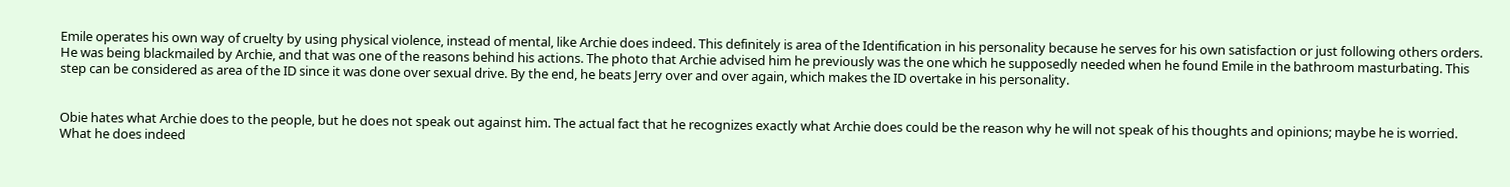Emile operates his own way of cruelty by using physical violence, instead of mental, like Archie does indeed. This definitely is area of the Identification in his personality because he serves for his own satisfaction or just following others orders. He was being blackmailed by Archie, and that was one of the reasons behind his actions. The photo that Archie advised him he previously was the one which he supposedly needed when he found Emile in the bathroom masturbating. This step can be considered as area of the ID since it was done over sexual drive. By the end, he beats Jerry over and over again, which makes the ID overtake in his personality.


Obie hates what Archie does to the people, but he does not speak out against him. The actual fact that he recognizes exactly what Archie does could be the reason why he will not speak of his thoughts and opinions; maybe he is worried. What he does indeed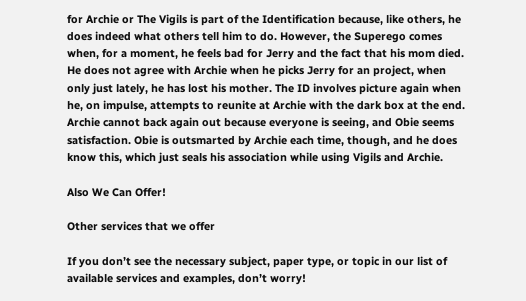for Archie or The Vigils is part of the Identification because, like others, he does indeed what others tell him to do. However, the Superego comes when, for a moment, he feels bad for Jerry and the fact that his mom died. He does not agree with Archie when he picks Jerry for an project, when only just lately, he has lost his mother. The ID involves picture again when he, on impulse, attempts to reunite at Archie with the dark box at the end. Archie cannot back again out because everyone is seeing, and Obie seems satisfaction. Obie is outsmarted by Archie each time, though, and he does know this, which just seals his association while using Vigils and Archie.

Also We Can Offer!

Other services that we offer

If you don’t see the necessary subject, paper type, or topic in our list of available services and examples, don’t worry!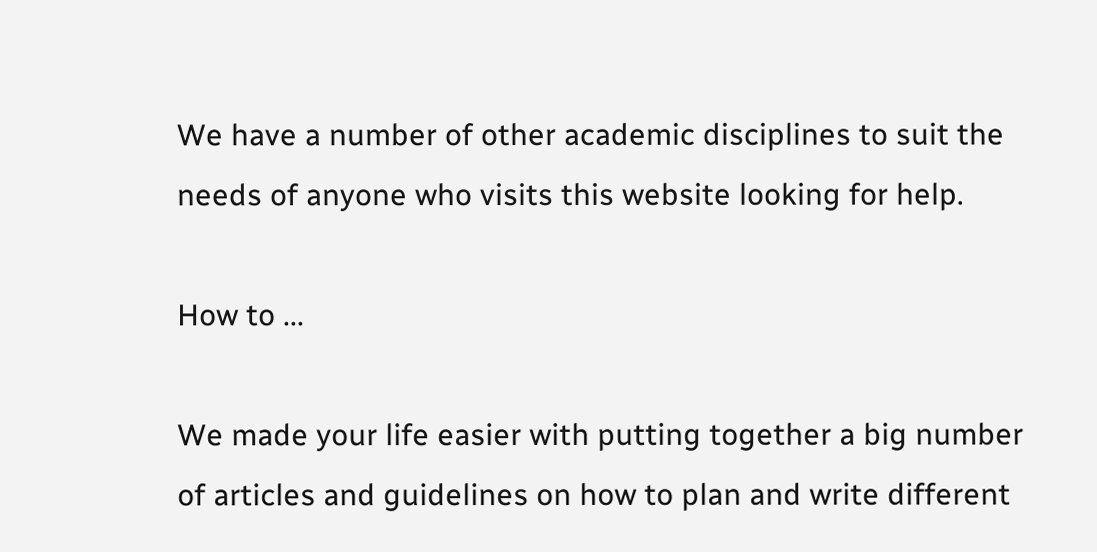We have a number of other academic disciplines to suit the needs of anyone who visits this website looking for help.

How to ...

We made your life easier with putting together a big number of articles and guidelines on how to plan and write different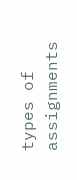types of assignments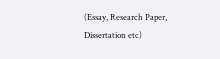(Essay, Research Paper, Dissertation etc)